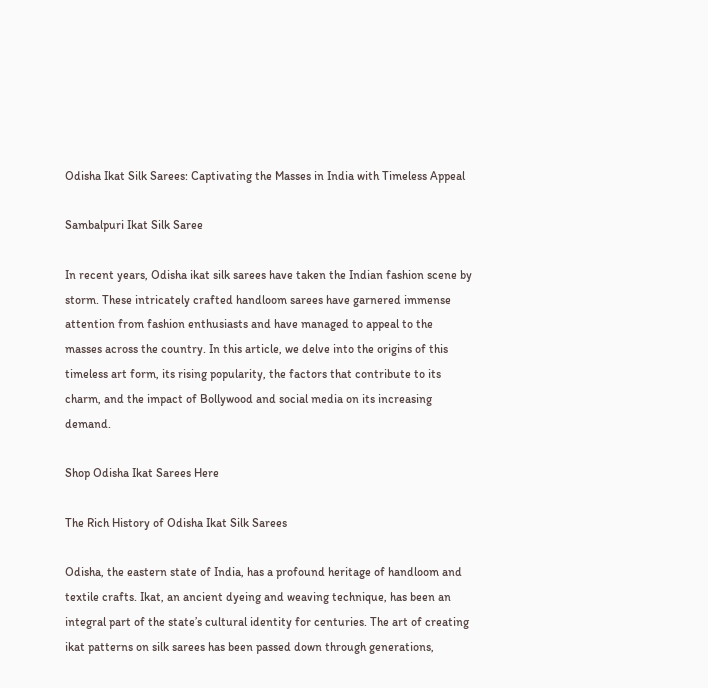Odisha Ikat Silk Sarees: Captivating the Masses in India with Timeless Appeal

Sambalpuri Ikat Silk Saree

In recent years, Odisha ikat silk sarees have taken the Indian fashion scene by storm. These intricately crafted handloom sarees have garnered immense attention from fashion enthusiasts and have managed to appeal to the masses across the country. In this article, we delve into the origins of this timeless art form, its rising popularity, the factors that contribute to its charm, and the impact of Bollywood and social media on its increasing demand.

Shop Odisha Ikat Sarees Here

The Rich History of Odisha Ikat Silk Sarees

Odisha, the eastern state of India, has a profound heritage of handloom and textile crafts. Ikat, an ancient dyeing and weaving technique, has been an integral part of the state’s cultural identity for centuries. The art of creating ikat patterns on silk sarees has been passed down through generations,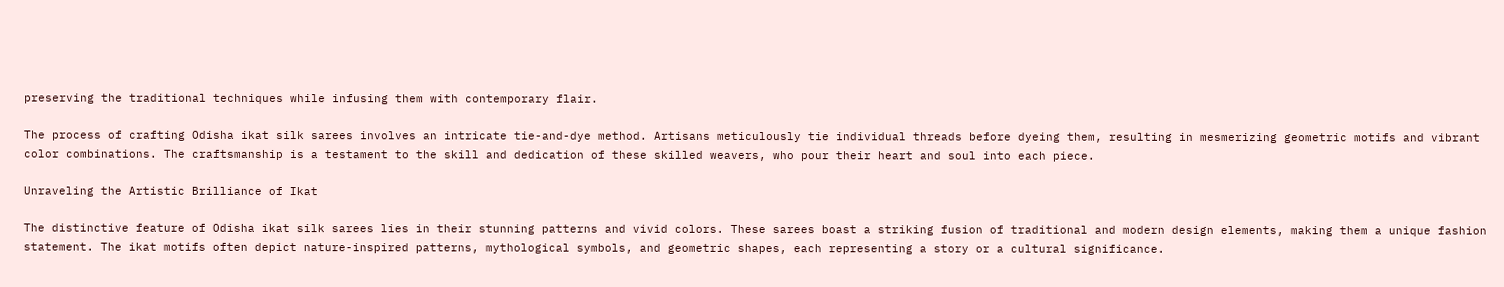preserving the traditional techniques while infusing them with contemporary flair.

The process of crafting Odisha ikat silk sarees involves an intricate tie-and-dye method. Artisans meticulously tie individual threads before dyeing them, resulting in mesmerizing geometric motifs and vibrant color combinations. The craftsmanship is a testament to the skill and dedication of these skilled weavers, who pour their heart and soul into each piece.

Unraveling the Artistic Brilliance of Ikat

The distinctive feature of Odisha ikat silk sarees lies in their stunning patterns and vivid colors. These sarees boast a striking fusion of traditional and modern design elements, making them a unique fashion statement. The ikat motifs often depict nature-inspired patterns, mythological symbols, and geometric shapes, each representing a story or a cultural significance.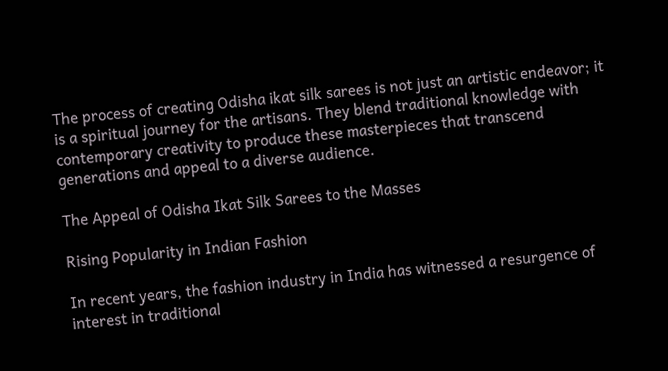The process of creating Odisha ikat silk sarees is not just an artistic endeavor; it is a spiritual journey for the artisans. They blend traditional knowledge with contemporary creativity to produce these masterpieces that transcend generations and appeal to a diverse audience.

The Appeal of Odisha Ikat Silk Sarees to the Masses

Rising Popularity in Indian Fashion

In recent years, the fashion industry in India has witnessed a resurgence of interest in traditional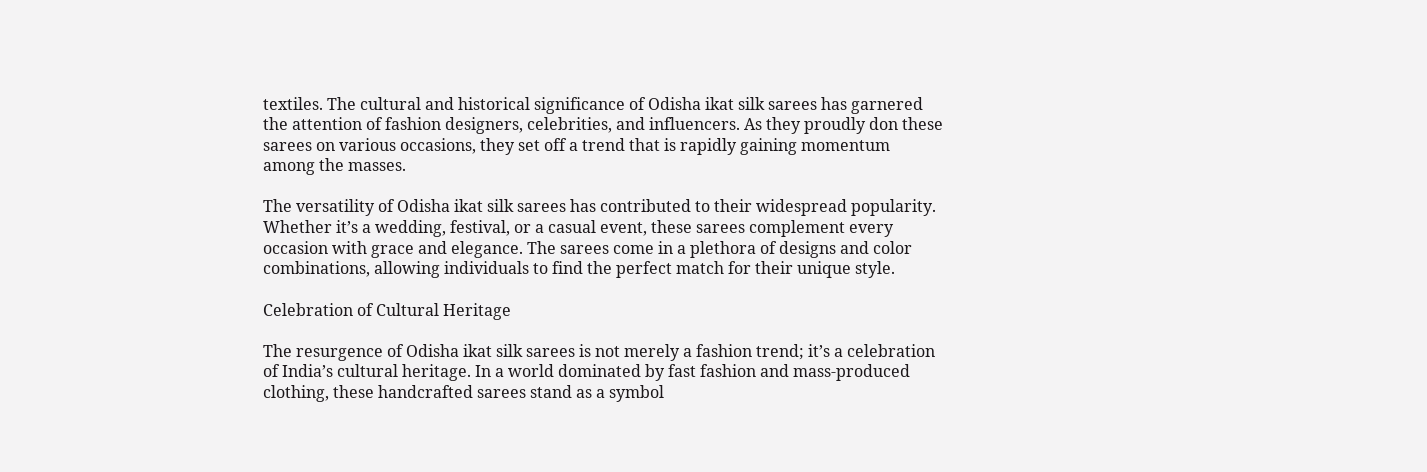textiles. The cultural and historical significance of Odisha ikat silk sarees has garnered the attention of fashion designers, celebrities, and influencers. As they proudly don these sarees on various occasions, they set off a trend that is rapidly gaining momentum among the masses.

The versatility of Odisha ikat silk sarees has contributed to their widespread popularity. Whether it’s a wedding, festival, or a casual event, these sarees complement every occasion with grace and elegance. The sarees come in a plethora of designs and color combinations, allowing individuals to find the perfect match for their unique style.

Celebration of Cultural Heritage

The resurgence of Odisha ikat silk sarees is not merely a fashion trend; it’s a celebration of India’s cultural heritage. In a world dominated by fast fashion and mass-produced clothing, these handcrafted sarees stand as a symbol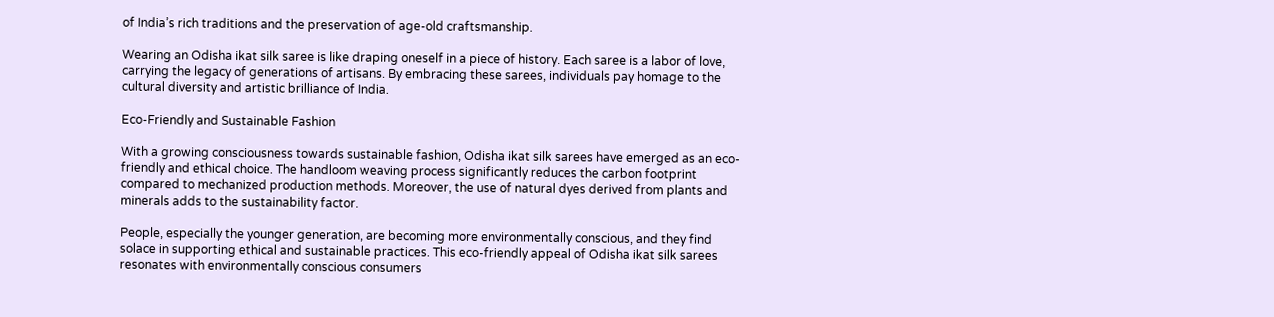of India’s rich traditions and the preservation of age-old craftsmanship.

Wearing an Odisha ikat silk saree is like draping oneself in a piece of history. Each saree is a labor of love, carrying the legacy of generations of artisans. By embracing these sarees, individuals pay homage to the cultural diversity and artistic brilliance of India.

Eco-Friendly and Sustainable Fashion

With a growing consciousness towards sustainable fashion, Odisha ikat silk sarees have emerged as an eco-friendly and ethical choice. The handloom weaving process significantly reduces the carbon footprint compared to mechanized production methods. Moreover, the use of natural dyes derived from plants and minerals adds to the sustainability factor.

People, especially the younger generation, are becoming more environmentally conscious, and they find solace in supporting ethical and sustainable practices. This eco-friendly appeal of Odisha ikat silk sarees resonates with environmentally conscious consumers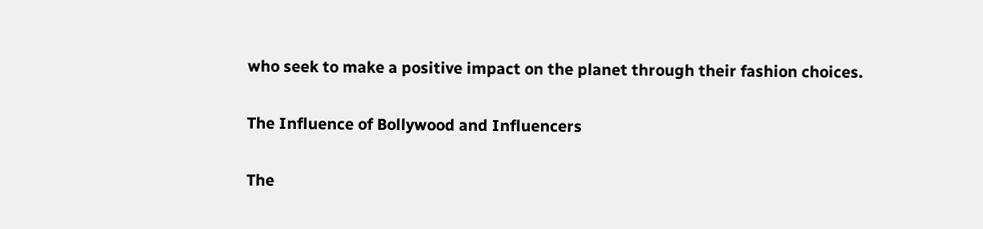who seek to make a positive impact on the planet through their fashion choices.

The Influence of Bollywood and Influencers

The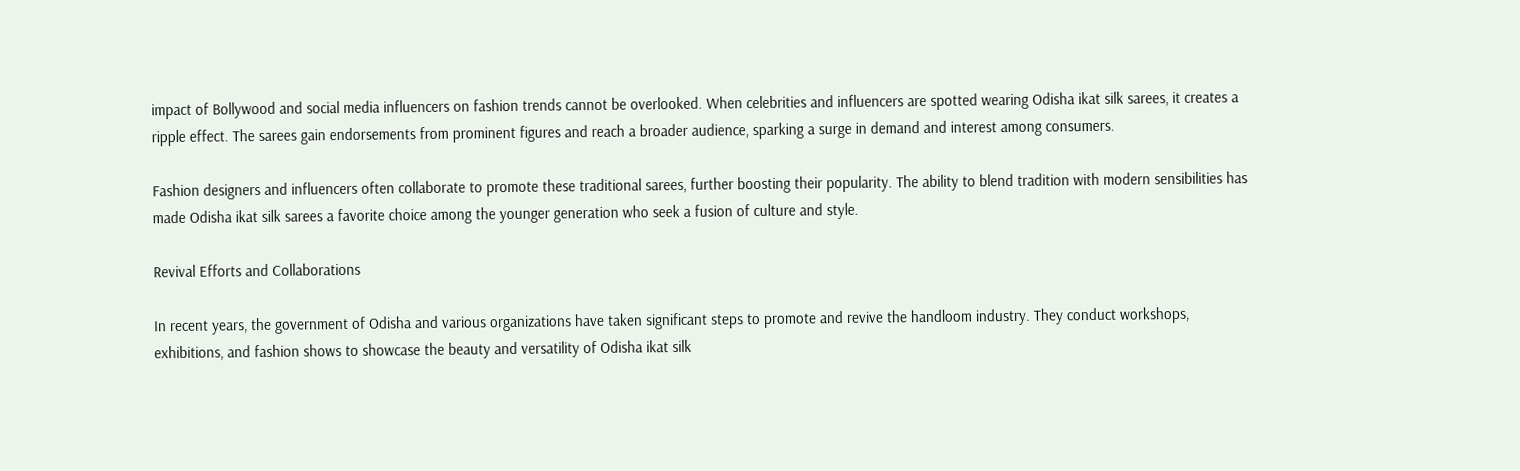impact of Bollywood and social media influencers on fashion trends cannot be overlooked. When celebrities and influencers are spotted wearing Odisha ikat silk sarees, it creates a ripple effect. The sarees gain endorsements from prominent figures and reach a broader audience, sparking a surge in demand and interest among consumers.

Fashion designers and influencers often collaborate to promote these traditional sarees, further boosting their popularity. The ability to blend tradition with modern sensibilities has made Odisha ikat silk sarees a favorite choice among the younger generation who seek a fusion of culture and style.

Revival Efforts and Collaborations

In recent years, the government of Odisha and various organizations have taken significant steps to promote and revive the handloom industry. They conduct workshops, exhibitions, and fashion shows to showcase the beauty and versatility of Odisha ikat silk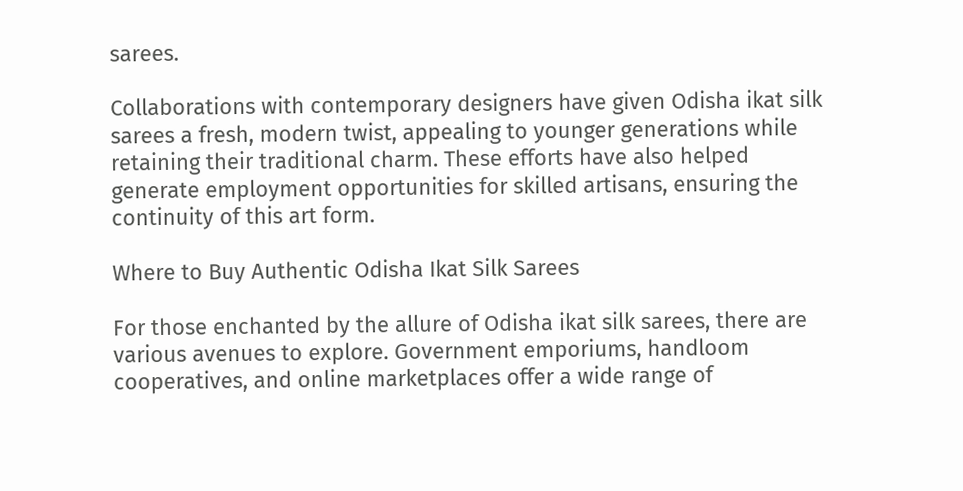sarees.

Collaborations with contemporary designers have given Odisha ikat silk sarees a fresh, modern twist, appealing to younger generations while retaining their traditional charm. These efforts have also helped generate employment opportunities for skilled artisans, ensuring the continuity of this art form.

Where to Buy Authentic Odisha Ikat Silk Sarees

For those enchanted by the allure of Odisha ikat silk sarees, there are various avenues to explore. Government emporiums, handloom cooperatives, and online marketplaces offer a wide range of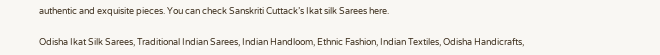authentic and exquisite pieces. You can check Sanskriti Cuttack’s Ikat silk Sarees here.

Odisha Ikat Silk Sarees, Traditional Indian Sarees, Indian Handloom, Ethnic Fashion, Indian Textiles, Odisha Handicrafts,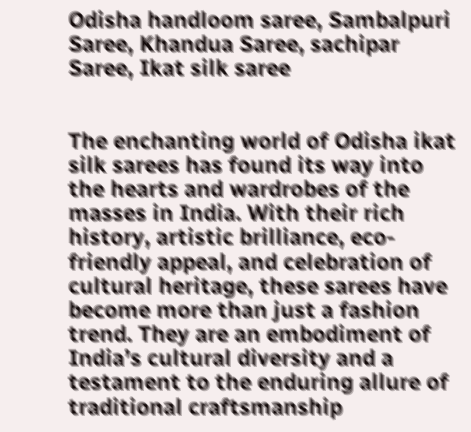Odisha handloom saree, Sambalpuri Saree, Khandua Saree, sachipar Saree, Ikat silk saree


The enchanting world of Odisha ikat silk sarees has found its way into the hearts and wardrobes of the masses in India. With their rich history, artistic brilliance, eco-friendly appeal, and celebration of cultural heritage, these sarees have become more than just a fashion trend. They are an embodiment of India’s cultural diversity and a testament to the enduring allure of traditional craftsmanship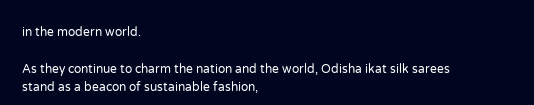in the modern world.

As they continue to charm the nation and the world, Odisha ikat silk sarees stand as a beacon of sustainable fashion,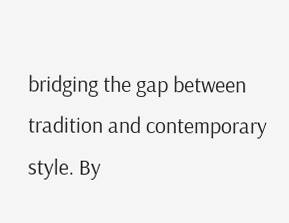bridging the gap between tradition and contemporary style. By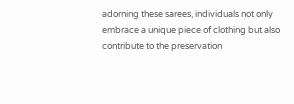adorning these sarees, individuals not only embrace a unique piece of clothing but also contribute to the preservation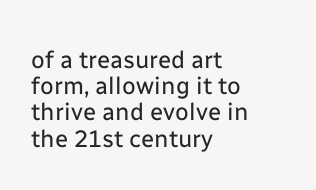of a treasured art form, allowing it to thrive and evolve in the 21st century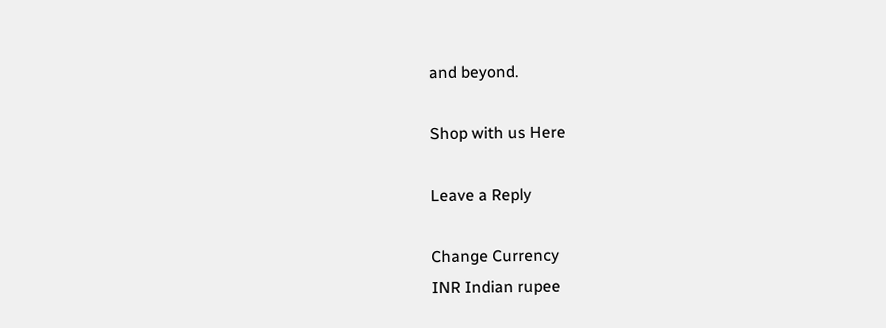and beyond.

Shop with us Here

Leave a Reply

Change Currency
INR Indian rupee